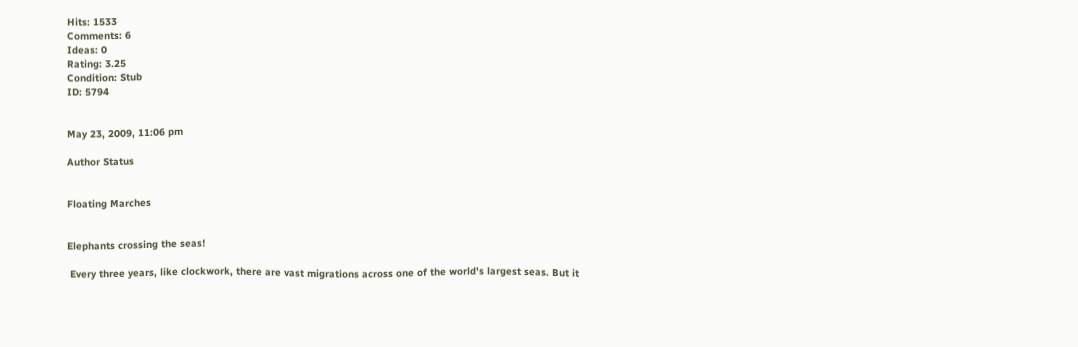Hits: 1533
Comments: 6
Ideas: 0
Rating: 3.25
Condition: Stub
ID: 5794


May 23, 2009, 11:06 pm

Author Status


Floating Marches


Elephants crossing the seas!

 Every three years, like clockwork, there are vast migrations across one of the world's largest seas. But it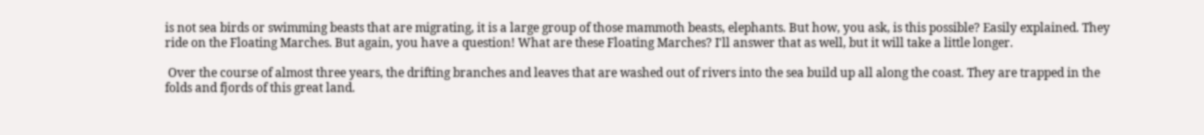is not sea birds or swimming beasts that are migrating, it is a large group of those mammoth beasts, elephants. But how, you ask, is this possible? Easily explained. They ride on the Floating Marches. But again, you have a question! What are these Floating Marches? I'll answer that as well, but it will take a little longer.

 Over the course of almost three years, the drifting branches and leaves that are washed out of rivers into the sea build up all along the coast. They are trapped in the folds and fjords of this great land.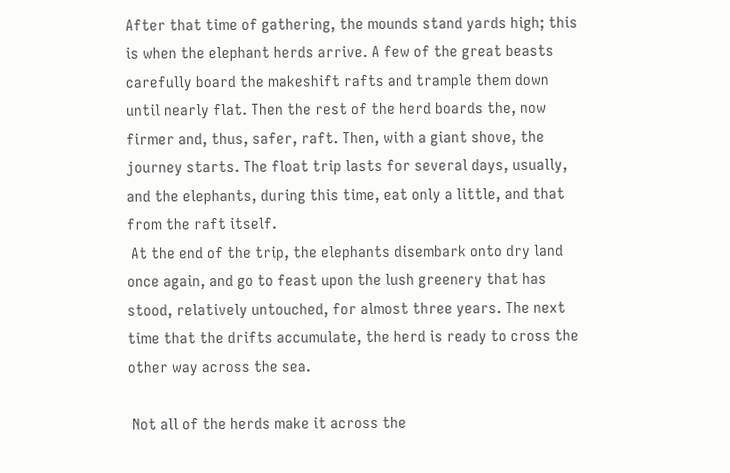After that time of gathering, the mounds stand yards high; this is when the elephant herds arrive. A few of the great beasts carefully board the makeshift rafts and trample them down until nearly flat. Then the rest of the herd boards the, now firmer and, thus, safer, raft. Then, with a giant shove, the journey starts. The float trip lasts for several days, usually, and the elephants, during this time, eat only a little, and that from the raft itself.
 At the end of the trip, the elephants disembark onto dry land once again, and go to feast upon the lush greenery that has stood, relatively untouched, for almost three years. The next time that the drifts accumulate, the herd is ready to cross the other way across the sea.

 Not all of the herds make it across the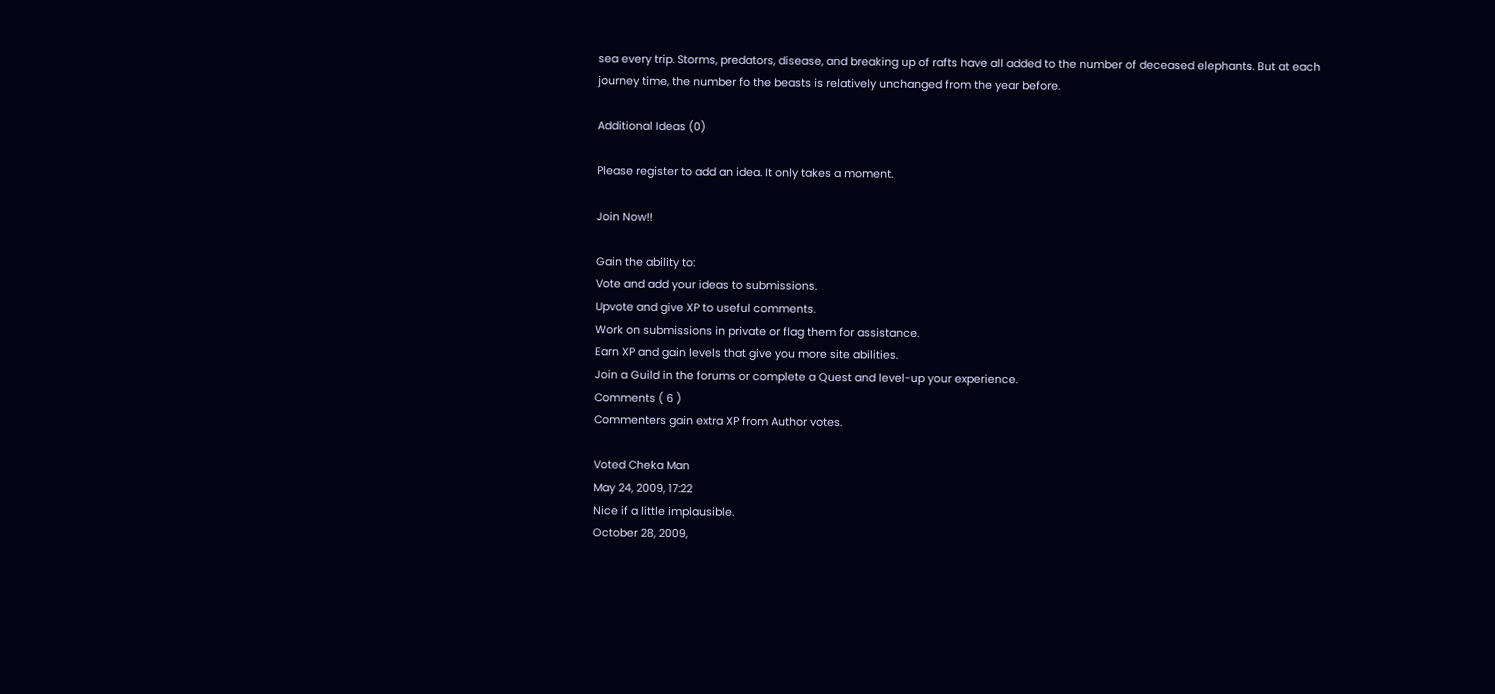sea every trip. Storms, predators, disease, and breaking up of rafts have all added to the number of deceased elephants. But at each journey time, the number fo the beasts is relatively unchanged from the year before.

Additional Ideas (0)

Please register to add an idea. It only takes a moment.

Join Now!!

Gain the ability to:
Vote and add your ideas to submissions.
Upvote and give XP to useful comments.
Work on submissions in private or flag them for assistance.
Earn XP and gain levels that give you more site abilities.
Join a Guild in the forums or complete a Quest and level-up your experience.
Comments ( 6 )
Commenters gain extra XP from Author votes.

Voted Cheka Man
May 24, 2009, 17:22
Nice if a little implausible.
October 28, 2009,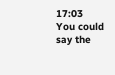17:03
You could say the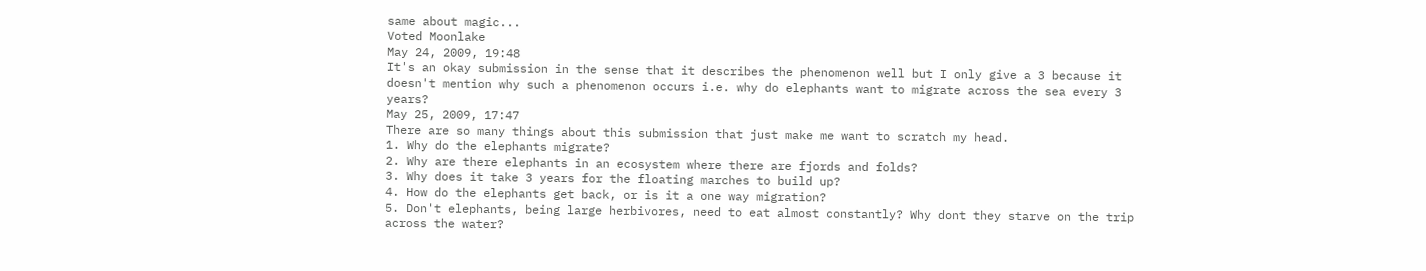same about magic...
Voted Moonlake
May 24, 2009, 19:48
It's an okay submission in the sense that it describes the phenomenon well but I only give a 3 because it doesn't mention why such a phenomenon occurs i.e. why do elephants want to migrate across the sea every 3 years?
May 25, 2009, 17:47
There are so many things about this submission that just make me want to scratch my head.
1. Why do the elephants migrate?
2. Why are there elephants in an ecosystem where there are fjords and folds?
3. Why does it take 3 years for the floating marches to build up?
4. How do the elephants get back, or is it a one way migration?
5. Don't elephants, being large herbivores, need to eat almost constantly? Why dont they starve on the trip across the water?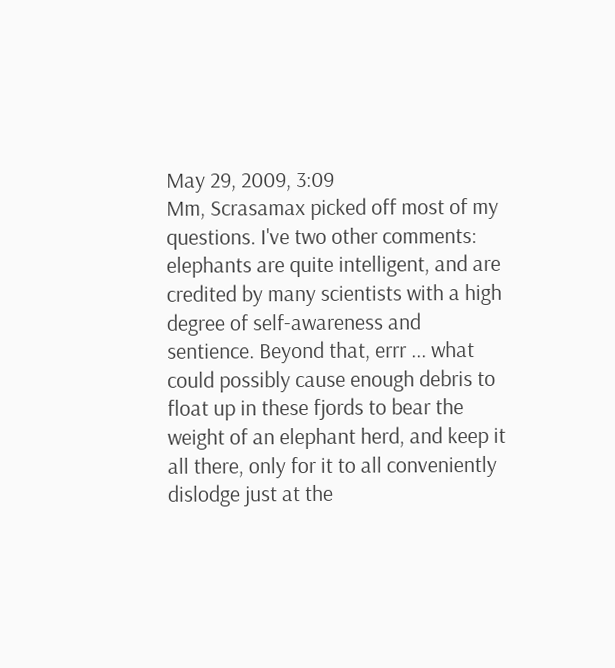May 29, 2009, 3:09
Mm, Scrasamax picked off most of my questions. I've two other comments: elephants are quite intelligent, and are credited by many scientists with a high degree of self-awareness and sentience. Beyond that, errr ... what could possibly cause enough debris to float up in these fjords to bear the weight of an elephant herd, and keep it all there, only for it to all conveniently dislodge just at the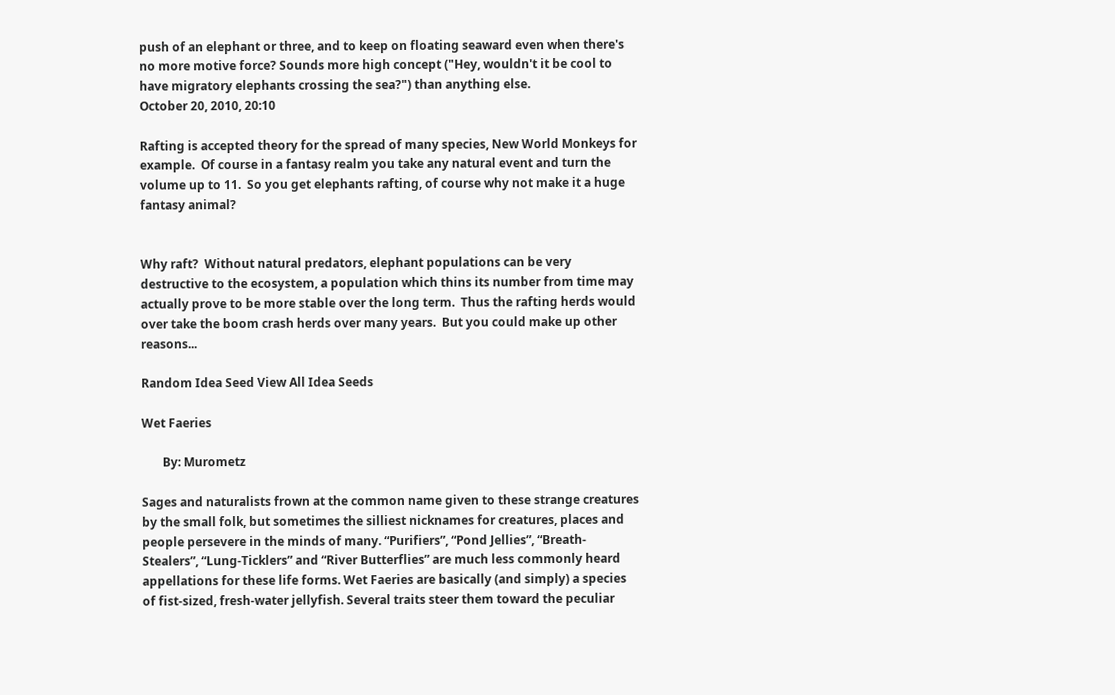push of an elephant or three, and to keep on floating seaward even when there's no more motive force? Sounds more high concept ("Hey, wouldn't it be cool to have migratory elephants crossing the sea?") than anything else.
October 20, 2010, 20:10

Rafting is accepted theory for the spread of many species, New World Monkeys for example.  Of course in a fantasy realm you take any natural event and turn the volume up to 11.  So you get elephants rafting, of course why not make it a huge fantasy animal?


Why raft?  Without natural predators, elephant populations can be very destructive to the ecosystem, a population which thins its number from time may actually prove to be more stable over the long term.  Thus the rafting herds would over take the boom crash herds over many years.  But you could make up other reasons...

Random Idea Seed View All Idea Seeds

Wet Faeries

       By: Murometz

Sages and naturalists frown at the common name given to these strange creatures by the small folk, but sometimes the silliest nicknames for creatures, places and people persevere in the minds of many. “Purifiers”, “Pond Jellies”, “Breath-Stealers”, “Lung-Ticklers” and “River Butterflies” are much less commonly heard appellations for these life forms. Wet Faeries are basically (and simply) a species of fist-sized, fresh-water jellyfish. Several traits steer them toward the peculiar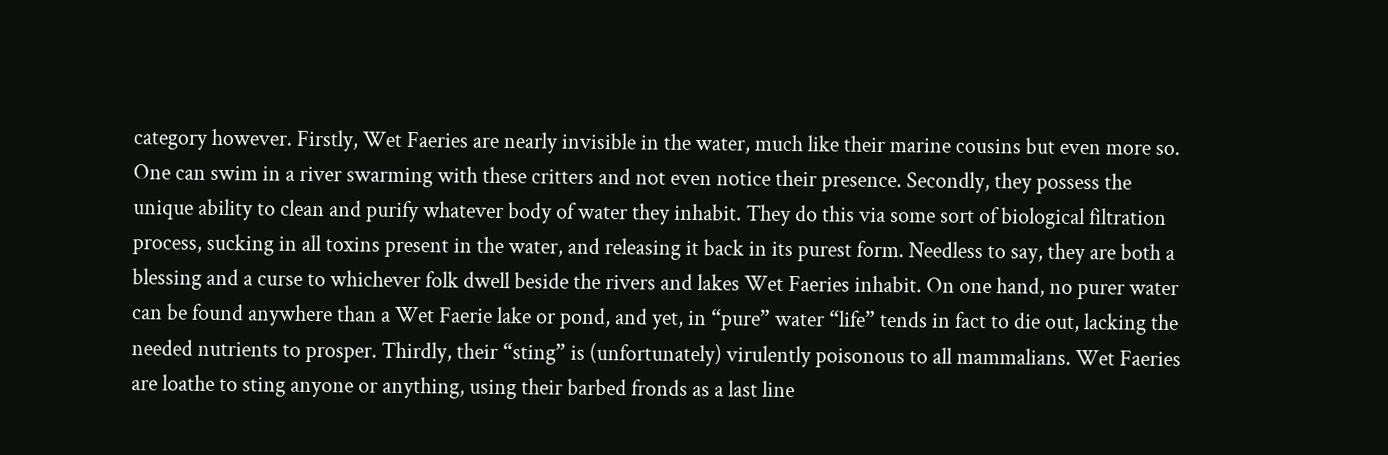category however. Firstly, Wet Faeries are nearly invisible in the water, much like their marine cousins but even more so. One can swim in a river swarming with these critters and not even notice their presence. Secondly, they possess the unique ability to clean and purify whatever body of water they inhabit. They do this via some sort of biological filtration process, sucking in all toxins present in the water, and releasing it back in its purest form. Needless to say, they are both a blessing and a curse to whichever folk dwell beside the rivers and lakes Wet Faeries inhabit. On one hand, no purer water can be found anywhere than a Wet Faerie lake or pond, and yet, in “pure” water “life” tends in fact to die out, lacking the needed nutrients to prosper. Thirdly, their “sting” is (unfortunately) virulently poisonous to all mammalians. Wet Faeries are loathe to sting anyone or anything, using their barbed fronds as a last line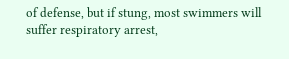of defense, but if stung, most swimmers will suffer respiratory arrest,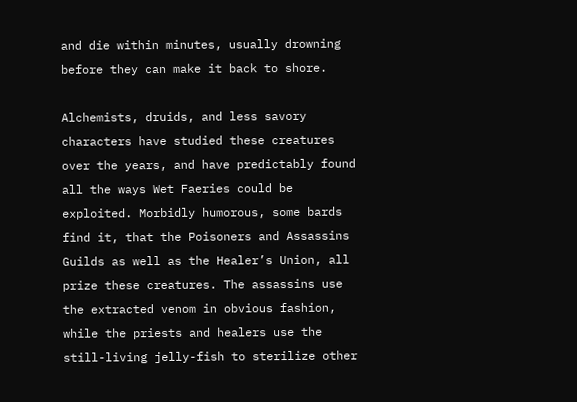and die within minutes, usually drowning before they can make it back to shore.

Alchemists, druids, and less savory characters have studied these creatures over the years, and have predictably found all the ways Wet Faeries could be exploited. Morbidly humorous, some bards find it, that the Poisoners and Assassins Guilds as well as the Healer’s Union, all prize these creatures. The assassins use the extracted venom in obvious fashion, while the priests and healers use the still-living jelly-fish to sterilize other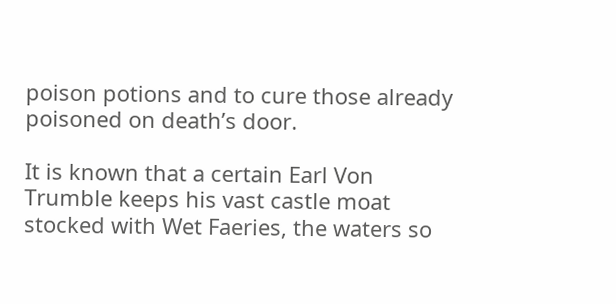poison potions and to cure those already poisoned on death’s door.

It is known that a certain Earl Von Trumble keeps his vast castle moat stocked with Wet Faeries, the waters so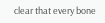clear that every bone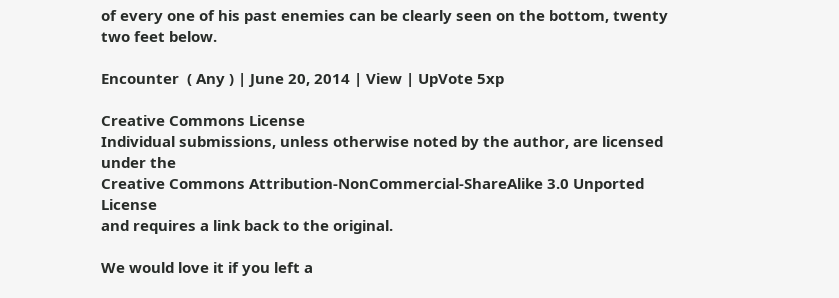of every one of his past enemies can be clearly seen on the bottom, twenty two feet below.

Encounter  ( Any ) | June 20, 2014 | View | UpVote 5xp

Creative Commons License
Individual submissions, unless otherwise noted by the author, are licensed under the
Creative Commons Attribution-NonCommercial-ShareAlike 3.0 Unported License
and requires a link back to the original.

We would love it if you left a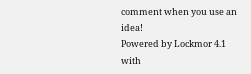comment when you use an idea!
Powered by Lockmor 4.1 with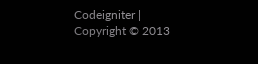Codeigniter | Copyright © 2013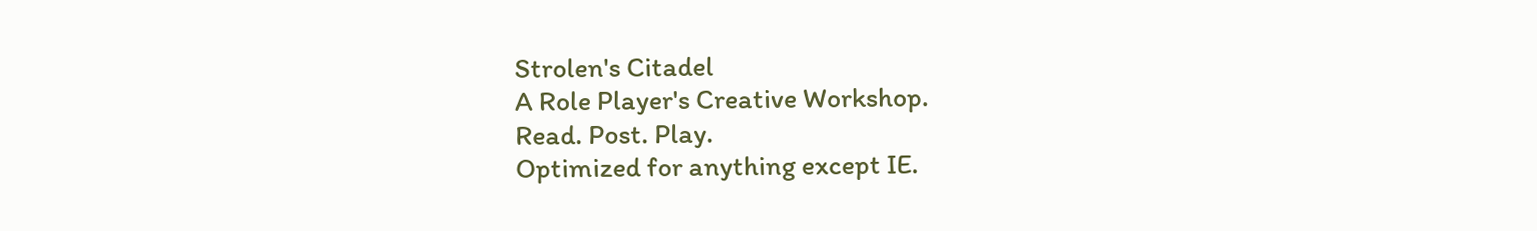Strolen's Citadel
A Role Player's Creative Workshop.
Read. Post. Play.
Optimized for anything except IE.